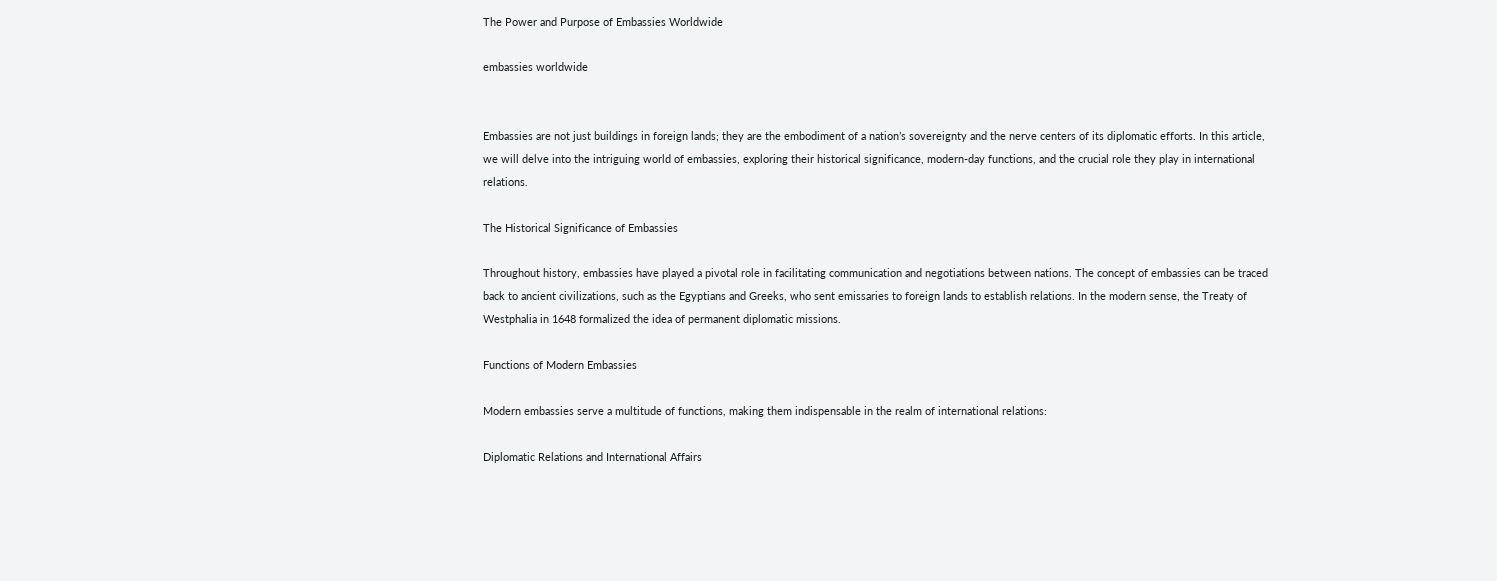The Power and Purpose of Embassies Worldwide

embassies worldwide


Embassies are not just buildings in foreign lands; they are the embodiment of a nation’s sovereignty and the nerve centers of its diplomatic efforts. In this article, we will delve into the intriguing world of embassies, exploring their historical significance, modern-day functions, and the crucial role they play in international relations.

The Historical Significance of Embassies

Throughout history, embassies have played a pivotal role in facilitating communication and negotiations between nations. The concept of embassies can be traced back to ancient civilizations, such as the Egyptians and Greeks, who sent emissaries to foreign lands to establish relations. In the modern sense, the Treaty of Westphalia in 1648 formalized the idea of permanent diplomatic missions.

Functions of Modern Embassies

Modern embassies serve a multitude of functions, making them indispensable in the realm of international relations:

Diplomatic Relations and International Affairs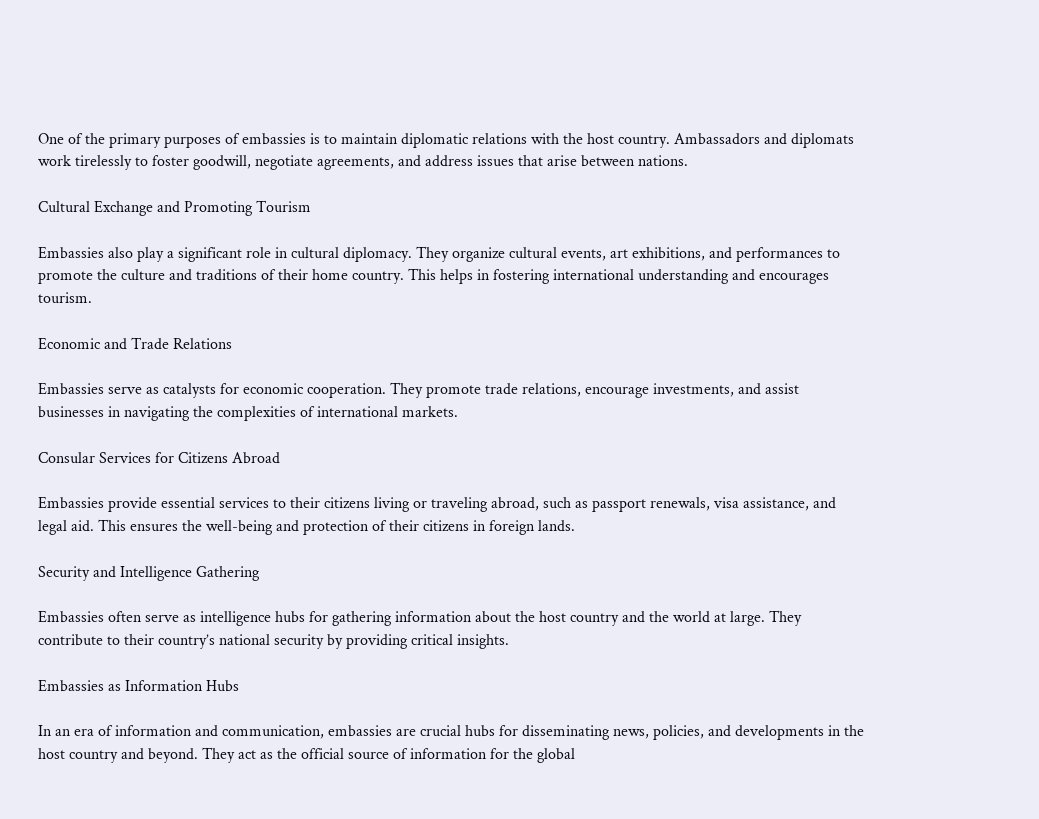One of the primary purposes of embassies is to maintain diplomatic relations with the host country. Ambassadors and diplomats work tirelessly to foster goodwill, negotiate agreements, and address issues that arise between nations.

Cultural Exchange and Promoting Tourism

Embassies also play a significant role in cultural diplomacy. They organize cultural events, art exhibitions, and performances to promote the culture and traditions of their home country. This helps in fostering international understanding and encourages tourism.

Economic and Trade Relations

Embassies serve as catalysts for economic cooperation. They promote trade relations, encourage investments, and assist businesses in navigating the complexities of international markets.

Consular Services for Citizens Abroad

Embassies provide essential services to their citizens living or traveling abroad, such as passport renewals, visa assistance, and legal aid. This ensures the well-being and protection of their citizens in foreign lands.

Security and Intelligence Gathering

Embassies often serve as intelligence hubs for gathering information about the host country and the world at large. They contribute to their country’s national security by providing critical insights.

Embassies as Information Hubs

In an era of information and communication, embassies are crucial hubs for disseminating news, policies, and developments in the host country and beyond. They act as the official source of information for the global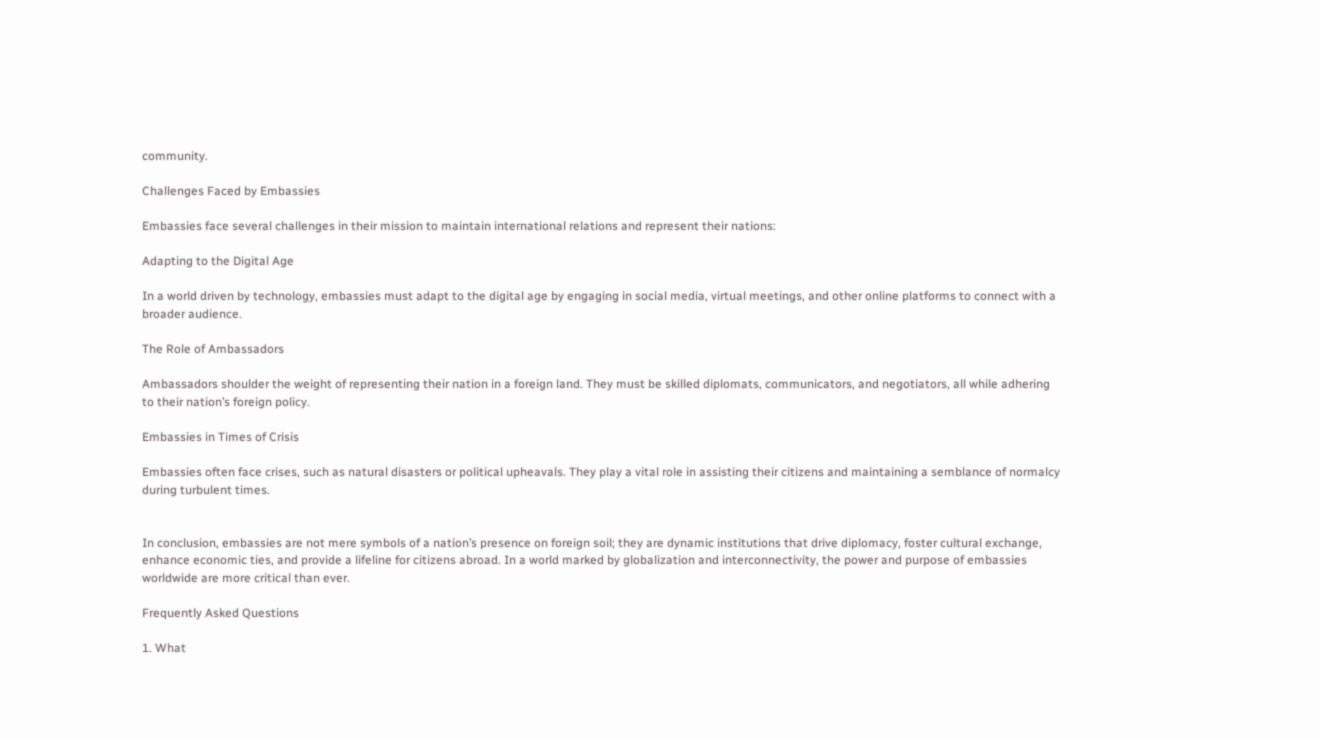community.

Challenges Faced by Embassies

Embassies face several challenges in their mission to maintain international relations and represent their nations:

Adapting to the Digital Age

In a world driven by technology, embassies must adapt to the digital age by engaging in social media, virtual meetings, and other online platforms to connect with a broader audience.

The Role of Ambassadors

Ambassadors shoulder the weight of representing their nation in a foreign land. They must be skilled diplomats, communicators, and negotiators, all while adhering to their nation’s foreign policy.

Embassies in Times of Crisis

Embassies often face crises, such as natural disasters or political upheavals. They play a vital role in assisting their citizens and maintaining a semblance of normalcy during turbulent times.


In conclusion, embassies are not mere symbols of a nation’s presence on foreign soil; they are dynamic institutions that drive diplomacy, foster cultural exchange, enhance economic ties, and provide a lifeline for citizens abroad. In a world marked by globalization and interconnectivity, the power and purpose of embassies worldwide are more critical than ever.

Frequently Asked Questions

1. What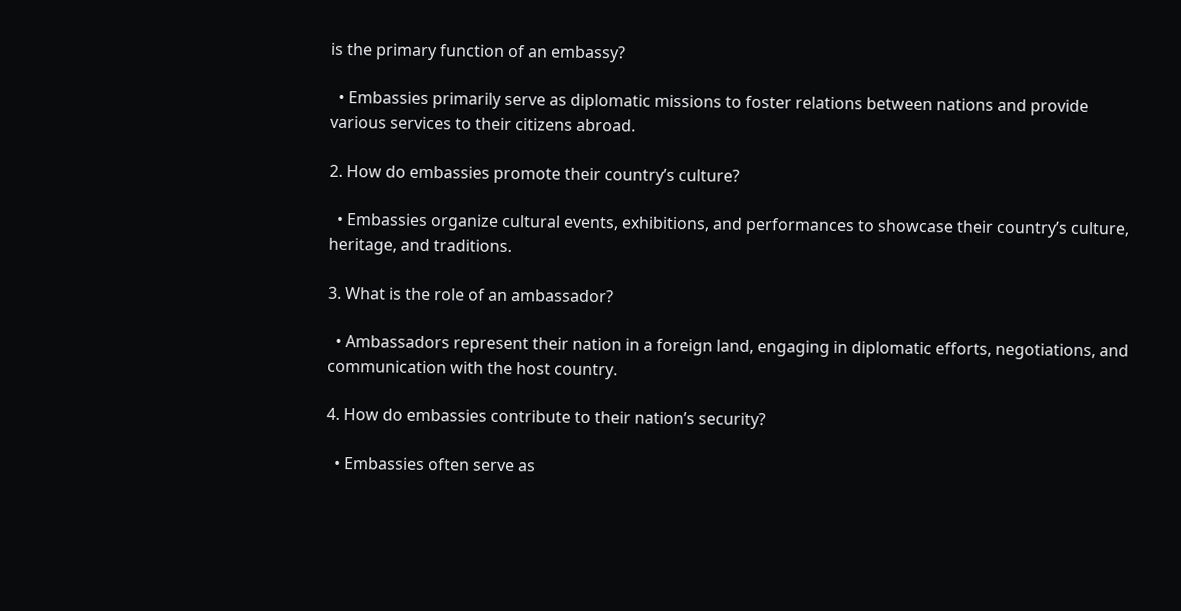is the primary function of an embassy?

  • Embassies primarily serve as diplomatic missions to foster relations between nations and provide various services to their citizens abroad.

2. How do embassies promote their country’s culture?

  • Embassies organize cultural events, exhibitions, and performances to showcase their country’s culture, heritage, and traditions.

3. What is the role of an ambassador?

  • Ambassadors represent their nation in a foreign land, engaging in diplomatic efforts, negotiations, and communication with the host country.

4. How do embassies contribute to their nation’s security?

  • Embassies often serve as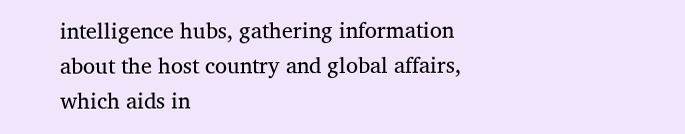intelligence hubs, gathering information about the host country and global affairs, which aids in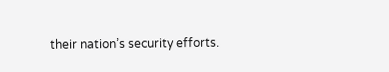their nation’s security efforts.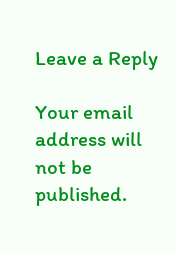Leave a Reply

Your email address will not be published.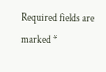Required fields are marked *